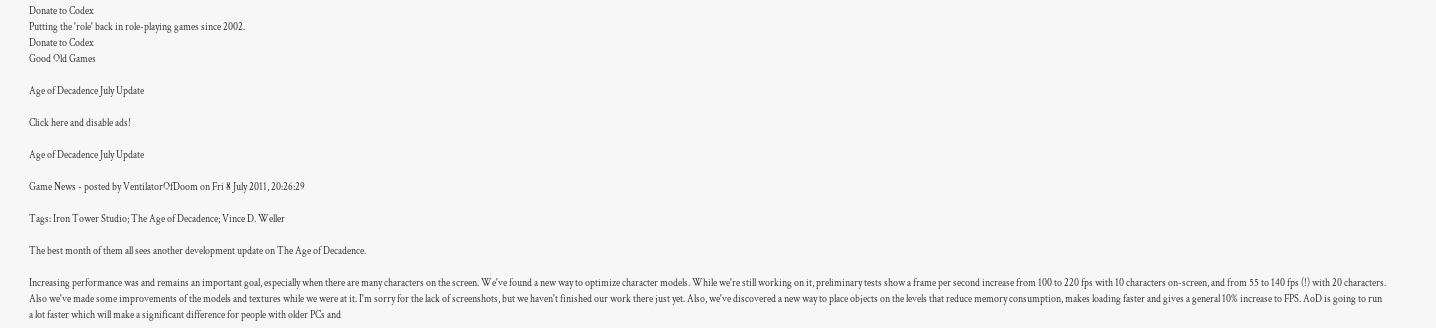Donate to Codex
Putting the 'role' back in role-playing games since 2002.
Donate to Codex
Good Old Games

Age of Decadence July Update

Click here and disable ads!

Age of Decadence July Update

Game News - posted by VentilatorOfDoom on Fri 8 July 2011, 20:26:29

Tags: Iron Tower Studio; The Age of Decadence; Vince D. Weller

The best month of them all sees another development update on The Age of Decadence.

Increasing performance was and remains an important goal, especially when there are many characters on the screen. We've found a new way to optimize character models. While we're still working on it, preliminary tests show a frame per second increase from 100 to 220 fps with 10 characters on-screen, and from 55 to 140 fps (!) with 20 characters. Also we've made some improvements of the models and textures while we were at it. I'm sorry for the lack of screenshots, but we haven't finished our work there just yet. Also, we've discovered a new way to place objects on the levels that reduce memory consumption, makes loading faster and gives a general 10% increase to FPS. AoD is going to run a lot faster which will make a significant difference for people with older PCs and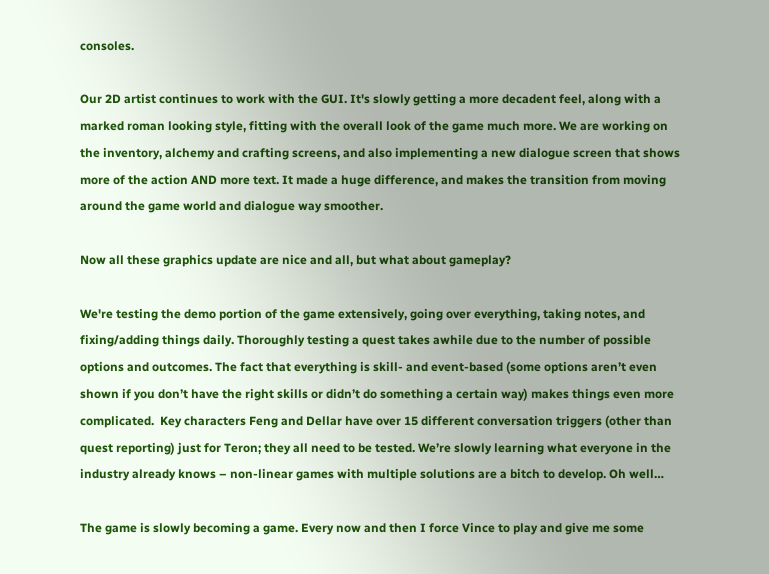consoles.

Our 2D artist continues to work with the GUI. It's slowly getting a more decadent feel, along with a marked roman looking style, fitting with the overall look of the game much more. We are working on the inventory, alchemy and crafting screens, and also implementing a new dialogue screen that shows more of the action AND more text. It made a huge difference, and makes the transition from moving around the game world and dialogue way smoother.

Now all these graphics update are nice and all, but what about gameplay?

We're testing the demo portion of the game extensively, going over everything, taking notes, and fixing/adding things daily. Thoroughly testing a quest takes awhile due to the number of possible options and outcomes. The fact that everything is skill- and event-based (some options aren’t even shown if you don’t have the right skills or didn’t do something a certain way) makes things even more complicated.  Key characters Feng and Dellar have over 15 different conversation triggers (other than quest reporting) just for Teron; they all need to be tested. We’re slowly learning what everyone in the industry already knows – non-linear games with multiple solutions are a bitch to develop. Oh well…

The game is slowly becoming a game. Every now and then I force Vince to play and give me some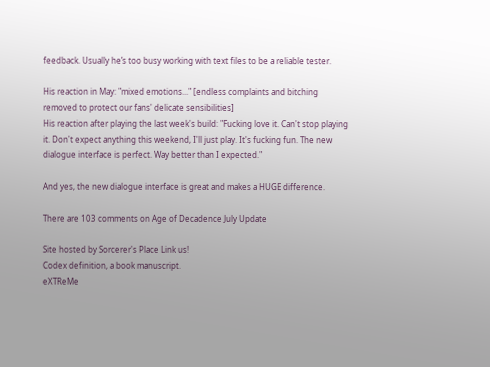feedback. Usually he’s too busy working with text files to be a reliable tester.

His reaction in May: "mixed emotions..." [endless complaints and bitching removed to protect our fans' delicate sensibilities]
His reaction after playing the last week's build: "Fucking love it. Can't stop playing it. Don't expect anything this weekend, I'll just play. It's fucking fun. The new dialogue interface is perfect. Way better than I expected."

And yes, the new dialogue interface is great and makes a HUGE difference.

There are 103 comments on Age of Decadence July Update

Site hosted by Sorcerer's Place Link us!
Codex definition, a book manuscript.
eXTReMe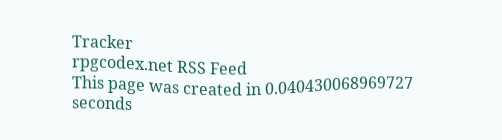Tracker
rpgcodex.net RSS Feed
This page was created in 0.040430068969727 seconds